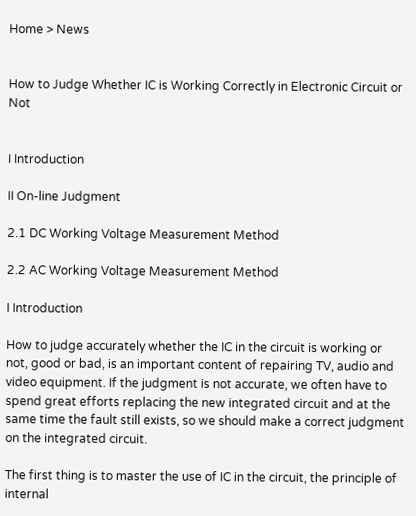Home > News


How to Judge Whether IC is Working Correctly in Electronic Circuit or Not


I Introduction

II On-line Judgment

2.1 DC Working Voltage Measurement Method

2.2 AC Working Voltage Measurement Method

I Introduction

How to judge accurately whether the IC in the circuit is working or not, good or bad, is an important content of repairing TV, audio and video equipment. If the judgment is not accurate, we often have to spend great efforts replacing the new integrated circuit and at the same time the fault still exists, so we should make a correct judgment on the integrated circuit.

The first thing is to master the use of IC in the circuit, the principle of internal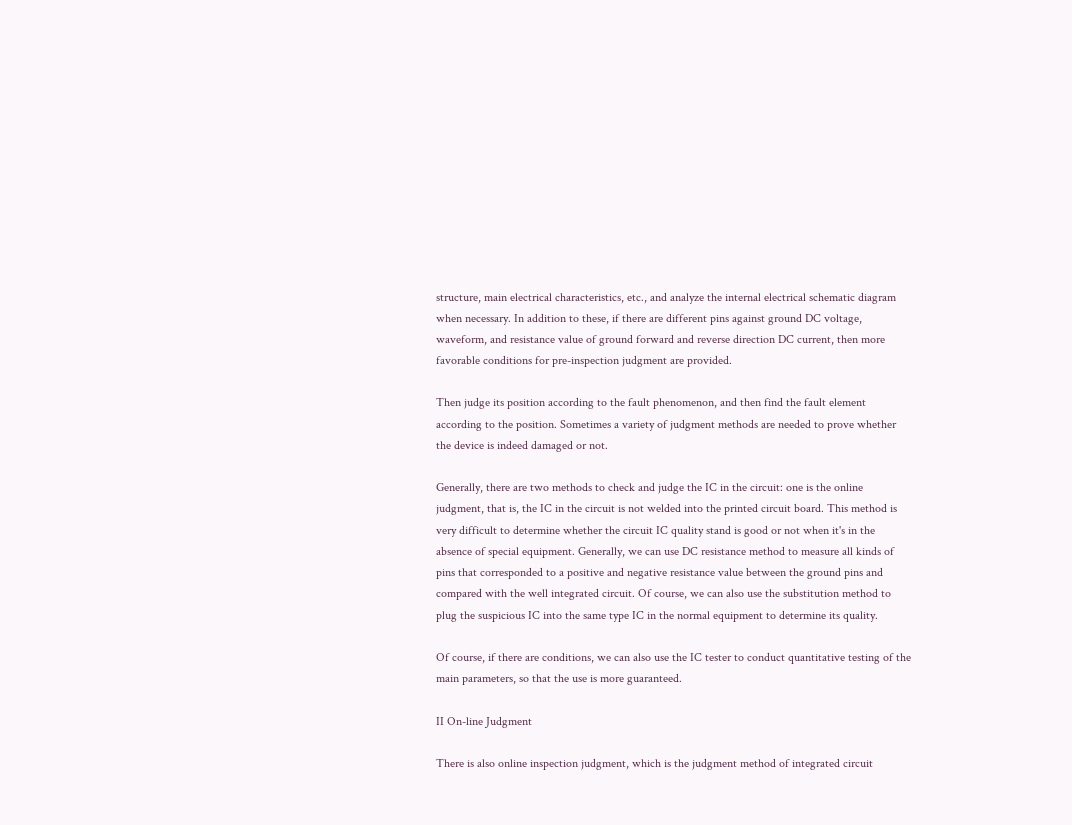structure, main electrical characteristics, etc., and analyze the internal electrical schematic diagram when necessary. In addition to these, if there are different pins against ground DC voltage, waveform, and resistance value of ground forward and reverse direction DC current, then more favorable conditions for pre-inspection judgment are provided.

Then judge its position according to the fault phenomenon, and then find the fault element according to the position. Sometimes a variety of judgment methods are needed to prove whether the device is indeed damaged or not.

Generally, there are two methods to check and judge the IC in the circuit: one is the online judgment, that is, the IC in the circuit is not welded into the printed circuit board. This method is very difficult to determine whether the circuit IC quality stand is good or not when it's in the absence of special equipment. Generally, we can use DC resistance method to measure all kinds of pins that corresponded to a positive and negative resistance value between the ground pins and compared with the well integrated circuit. Of course, we can also use the substitution method to plug the suspicious IC into the same type IC in the normal equipment to determine its quality.

Of course, if there are conditions, we can also use the IC tester to conduct quantitative testing of the main parameters, so that the use is more guaranteed.

II On-line Judgment

There is also online inspection judgment, which is the judgment method of integrated circuit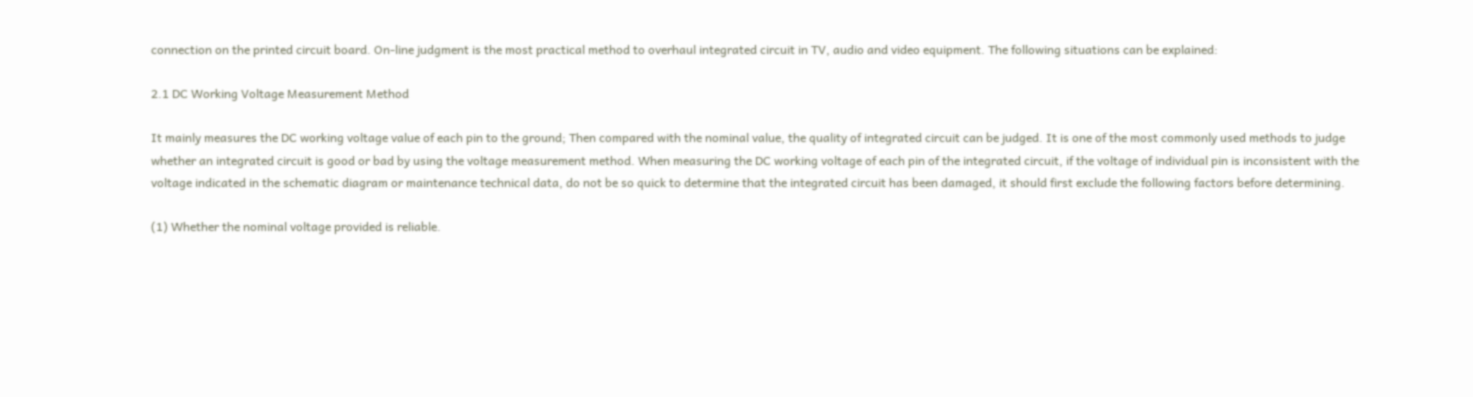connection on the printed circuit board. On-line judgment is the most practical method to overhaul integrated circuit in TV, audio and video equipment. The following situations can be explained:

2.1 DC Working Voltage Measurement Method

It mainly measures the DC working voltage value of each pin to the ground; Then compared with the nominal value, the quality of integrated circuit can be judged. It is one of the most commonly used methods to judge whether an integrated circuit is good or bad by using the voltage measurement method. When measuring the DC working voltage of each pin of the integrated circuit, if the voltage of individual pin is inconsistent with the voltage indicated in the schematic diagram or maintenance technical data, do not be so quick to determine that the integrated circuit has been damaged, it should first exclude the following factors before determining.

(1) Whether the nominal voltage provided is reliable.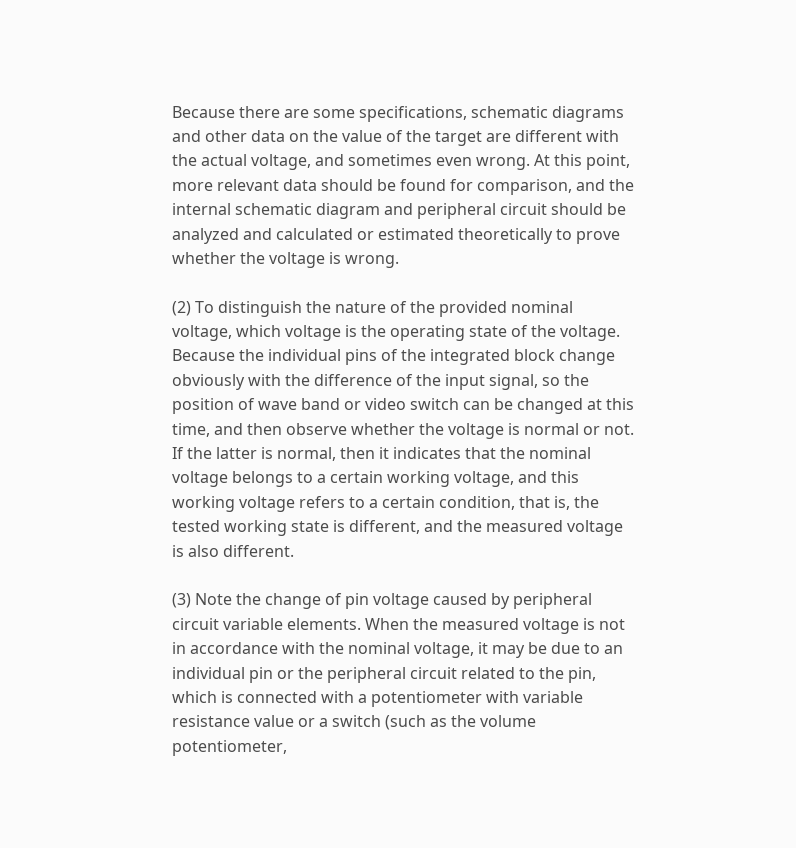Because there are some specifications, schematic diagrams and other data on the value of the target are different with the actual voltage, and sometimes even wrong. At this point, more relevant data should be found for comparison, and the internal schematic diagram and peripheral circuit should be analyzed and calculated or estimated theoretically to prove whether the voltage is wrong.

(2) To distinguish the nature of the provided nominal voltage, which voltage is the operating state of the voltage. Because the individual pins of the integrated block change obviously with the difference of the input signal, so the position of wave band or video switch can be changed at this time, and then observe whether the voltage is normal or not. If the latter is normal, then it indicates that the nominal voltage belongs to a certain working voltage, and this working voltage refers to a certain condition, that is, the tested working state is different, and the measured voltage is also different.

(3) Note the change of pin voltage caused by peripheral circuit variable elements. When the measured voltage is not in accordance with the nominal voltage, it may be due to an individual pin or the peripheral circuit related to the pin, which is connected with a potentiometer with variable resistance value or a switch (such as the volume potentiometer,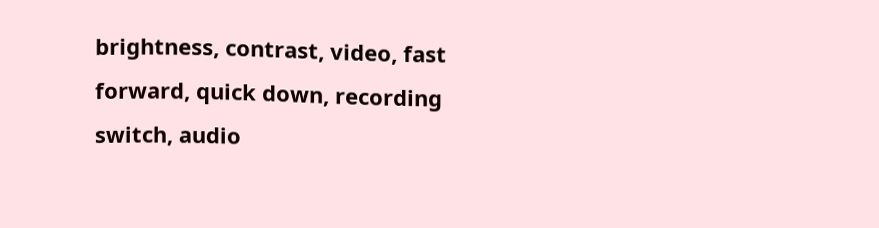brightness, contrast, video, fast forward, quick down, recording switch, audio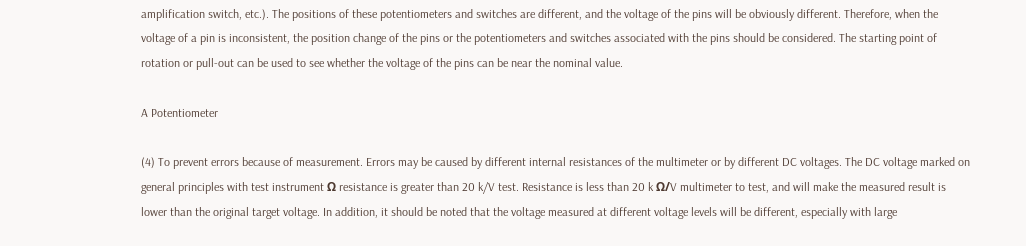amplification switch, etc.). The positions of these potentiometers and switches are different, and the voltage of the pins will be obviously different. Therefore, when the voltage of a pin is inconsistent, the position change of the pins or the potentiometers and switches associated with the pins should be considered. The starting point of rotation or pull-out can be used to see whether the voltage of the pins can be near the nominal value.

A Potentiometer

(4) To prevent errors because of measurement. Errors may be caused by different internal resistances of the multimeter or by different DC voltages. The DC voltage marked on general principles with test instrument Ω resistance is greater than 20 k/V test. Resistance is less than 20 k Ω/V multimeter to test, and will make the measured result is lower than the original target voltage. In addition, it should be noted that the voltage measured at different voltage levels will be different, especially with large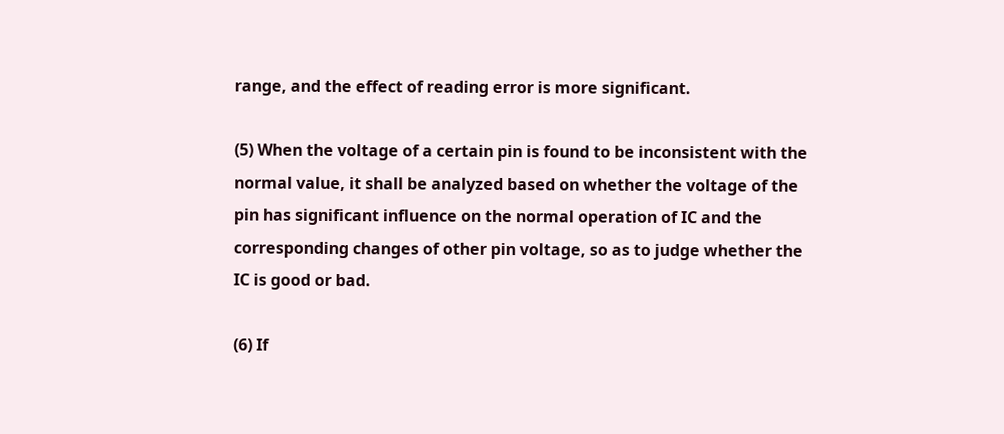range, and the effect of reading error is more significant.

(5) When the voltage of a certain pin is found to be inconsistent with the normal value, it shall be analyzed based on whether the voltage of the pin has significant influence on the normal operation of IC and the corresponding changes of other pin voltage, so as to judge whether the IC is good or bad.

(6) If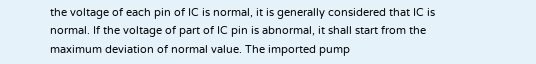the voltage of each pin of IC is normal, it is generally considered that IC is normal. If the voltage of part of IC pin is abnormal, it shall start from the maximum deviation of normal value. The imported pump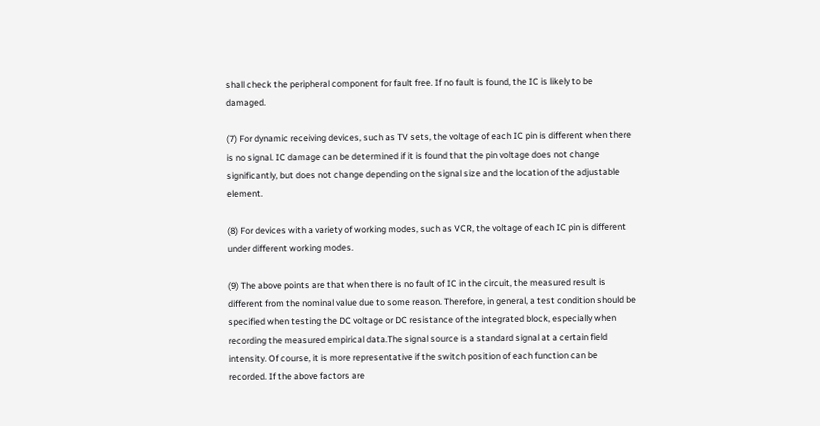shall check the peripheral component for fault free. If no fault is found, the IC is likely to be damaged.

(7) For dynamic receiving devices, such as TV sets, the voltage of each IC pin is different when there is no signal. IC damage can be determined if it is found that the pin voltage does not change significantly, but does not change depending on the signal size and the location of the adjustable element.

(8) For devices with a variety of working modes, such as VCR, the voltage of each IC pin is different under different working modes.

(9) The above points are that when there is no fault of IC in the circuit, the measured result is different from the nominal value due to some reason. Therefore, in general, a test condition should be specified when testing the DC voltage or DC resistance of the integrated block, especially when recording the measured empirical data.The signal source is a standard signal at a certain field intensity. Of course, it is more representative if the switch position of each function can be recorded. If the above factors are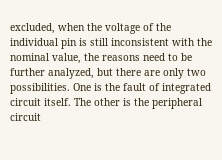excluded, when the voltage of the individual pin is still inconsistent with the nominal value, the reasons need to be further analyzed, but there are only two possibilities. One is the fault of integrated circuit itself. The other is the peripheral circuit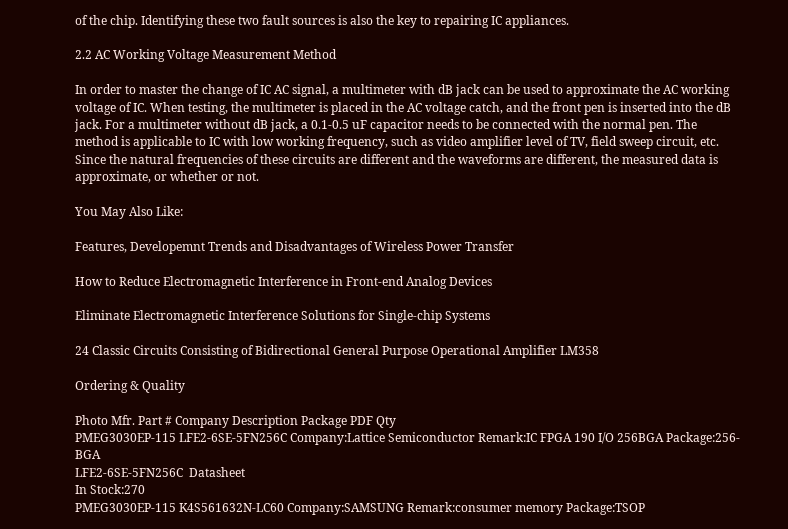of the chip. Identifying these two fault sources is also the key to repairing IC appliances.

2.2 AC Working Voltage Measurement Method

In order to master the change of IC AC signal, a multimeter with dB jack can be used to approximate the AC working voltage of IC. When testing, the multimeter is placed in the AC voltage catch, and the front pen is inserted into the dB jack. For a multimeter without dB jack, a 0.1-0.5 uF capacitor needs to be connected with the normal pen. The method is applicable to IC with low working frequency, such as video amplifier level of TV, field sweep circuit, etc. Since the natural frequencies of these circuits are different and the waveforms are different, the measured data is approximate, or whether or not.

You May Also Like:

Features, Developemnt Trends and Disadvantages of Wireless Power Transfer

How to Reduce Electromagnetic Interference in Front-end Analog Devices

Eliminate Electromagnetic Interference Solutions for Single-chip Systems

24 Classic Circuits Consisting of Bidirectional General Purpose Operational Amplifier LM358

Ordering & Quality

Photo Mfr. Part # Company Description Package PDF Qty
PMEG3030EP-115 LFE2-6SE-5FN256C Company:Lattice Semiconductor Remark:IC FPGA 190 I/O 256BGA Package:256-BGA
LFE2-6SE-5FN256C  Datasheet
In Stock:270
PMEG3030EP-115 K4S561632N-LC60 Company:SAMSUNG Remark:consumer memory Package:TSOP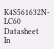K4S561632N-LC60  Datasheet
In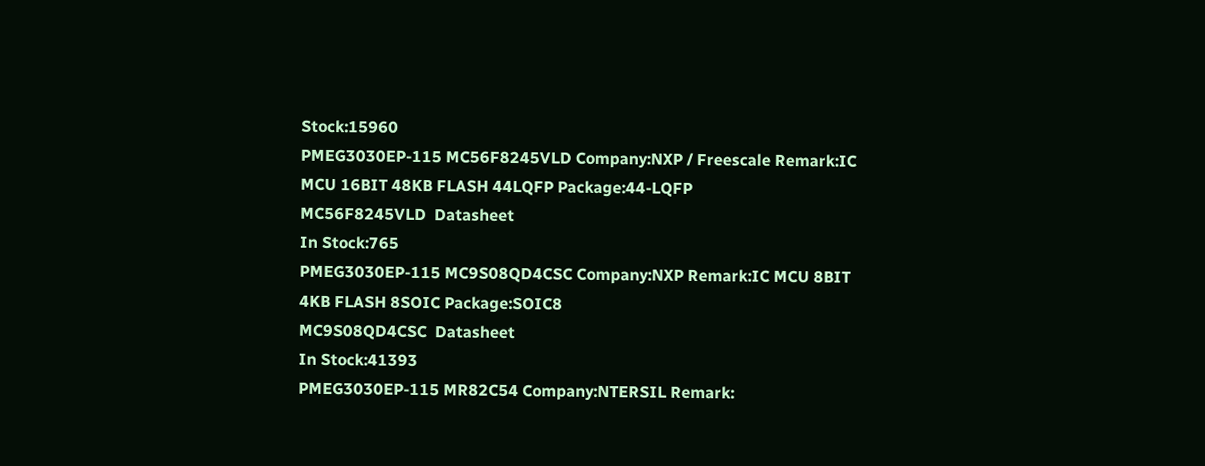Stock:15960
PMEG3030EP-115 MC56F8245VLD Company:NXP / Freescale Remark:IC MCU 16BIT 48KB FLASH 44LQFP Package:44-LQFP
MC56F8245VLD  Datasheet
In Stock:765
PMEG3030EP-115 MC9S08QD4CSC Company:NXP Remark:IC MCU 8BIT 4KB FLASH 8SOIC Package:SOIC8
MC9S08QD4CSC  Datasheet
In Stock:41393
PMEG3030EP-115 MR82C54 Company:NTERSIL Remark: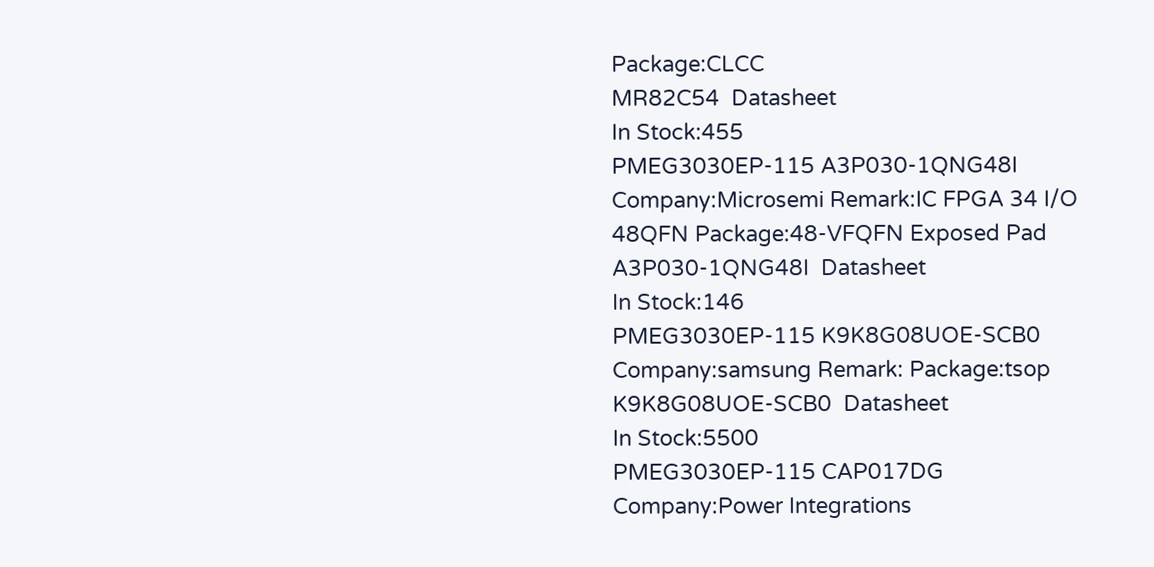Package:CLCC
MR82C54  Datasheet
In Stock:455
PMEG3030EP-115 A3P030-1QNG48I Company:Microsemi Remark:IC FPGA 34 I/O 48QFN Package:48-VFQFN Exposed Pad
A3P030-1QNG48I  Datasheet
In Stock:146
PMEG3030EP-115 K9K8G08UOE-SCB0 Company:samsung Remark: Package:tsop
K9K8G08UOE-SCB0  Datasheet
In Stock:5500
PMEG3030EP-115 CAP017DG Company:Power Integrations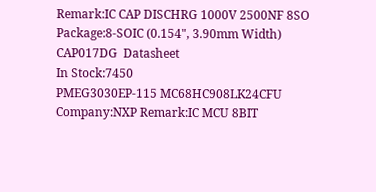Remark:IC CAP DISCHRG 1000V 2500NF 8SO Package:8-SOIC (0.154", 3.90mm Width)
CAP017DG  Datasheet
In Stock:7450
PMEG3030EP-115 MC68HC908LK24CFU Company:NXP Remark:IC MCU 8BIT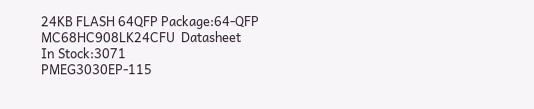24KB FLASH 64QFP Package:64-QFP
MC68HC908LK24CFU  Datasheet
In Stock:3071
PMEG3030EP-115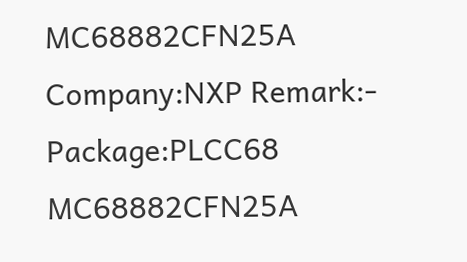MC68882CFN25A Company:NXP Remark:- Package:PLCC68
MC68882CFN25A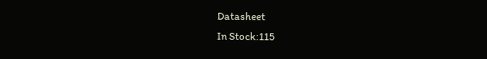Datasheet
In Stock:115